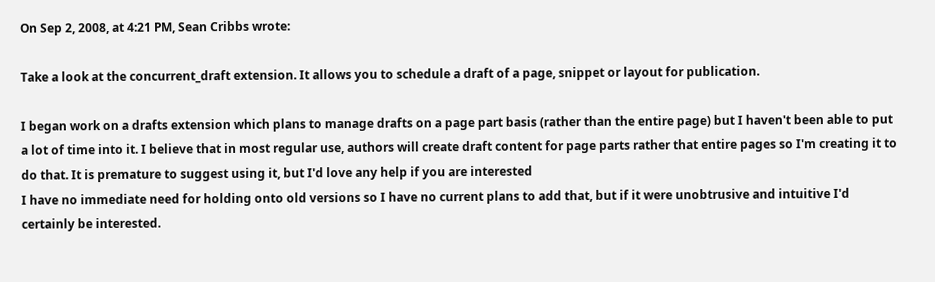On Sep 2, 2008, at 4:21 PM, Sean Cribbs wrote:

Take a look at the concurrent_draft extension. It allows you to schedule a draft of a page, snippet or layout for publication.

I began work on a drafts extension which plans to manage drafts on a page part basis (rather than the entire page) but I haven't been able to put a lot of time into it. I believe that in most regular use, authors will create draft content for page parts rather that entire pages so I'm creating it to do that. It is premature to suggest using it, but I'd love any help if you are interested
I have no immediate need for holding onto old versions so I have no current plans to add that, but if it were unobtrusive and intuitive I'd certainly be interested.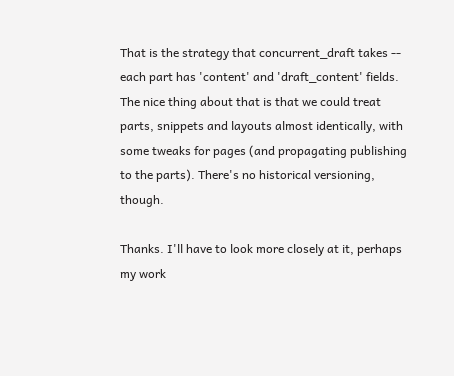That is the strategy that concurrent_draft takes -- each part has 'content' and 'draft_content' fields. The nice thing about that is that we could treat parts, snippets and layouts almost identically, with some tweaks for pages (and propagating publishing to the parts). There's no historical versioning, though.

Thanks. I'll have to look more closely at it, perhaps my work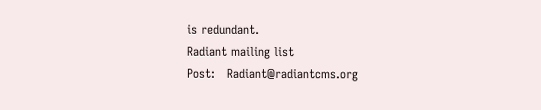is redundant.
Radiant mailing list
Post:   Radiant@radiantcms.org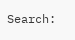Search: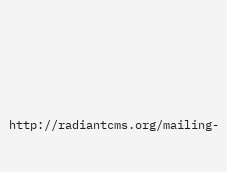http://radiantcms.org/mailing-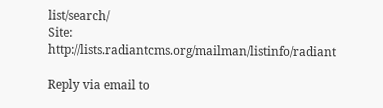list/search/
Site:   http://lists.radiantcms.org/mailman/listinfo/radiant

Reply via email to